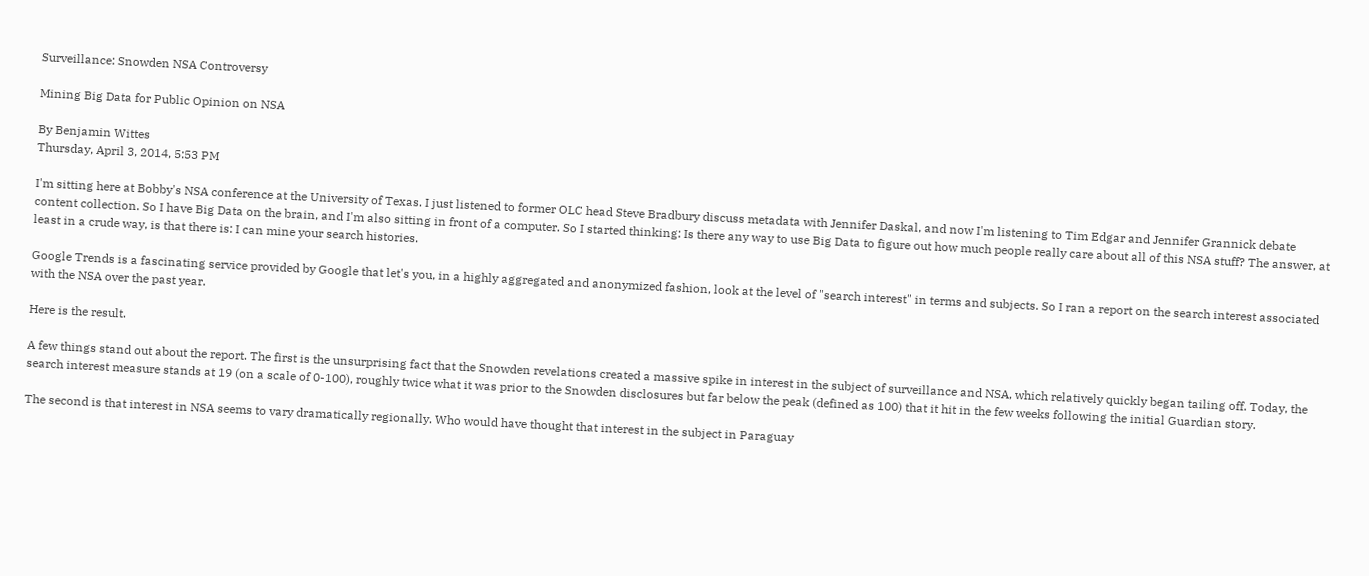Surveillance: Snowden NSA Controversy

Mining Big Data for Public Opinion on NSA

By Benjamin Wittes
Thursday, April 3, 2014, 5:53 PM

I'm sitting here at Bobby's NSA conference at the University of Texas. I just listened to former OLC head Steve Bradbury discuss metadata with Jennifer Daskal, and now I'm listening to Tim Edgar and Jennifer Grannick debate content collection. So I have Big Data on the brain, and I'm also sitting in front of a computer. So I started thinking: Is there any way to use Big Data to figure out how much people really care about all of this NSA stuff? The answer, at least in a crude way, is that there is: I can mine your search histories.

Google Trends is a fascinating service provided by Google that let's you, in a highly aggregated and anonymized fashion, look at the level of "search interest" in terms and subjects. So I ran a report on the search interest associated with the NSA over the past year.

Here is the result.

A few things stand out about the report. The first is the unsurprising fact that the Snowden revelations created a massive spike in interest in the subject of surveillance and NSA, which relatively quickly began tailing off. Today, the search interest measure stands at 19 (on a scale of 0-100), roughly twice what it was prior to the Snowden disclosures but far below the peak (defined as 100) that it hit in the few weeks following the initial Guardian story.

The second is that interest in NSA seems to vary dramatically regionally. Who would have thought that interest in the subject in Paraguay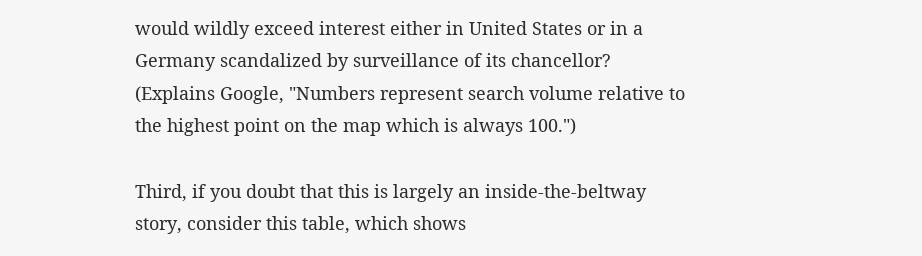would wildly exceed interest either in United States or in a Germany scandalized by surveillance of its chancellor? (Explains Google, "Numbers represent search volume relative to the highest point on the map which is always 100.")

Third, if you doubt that this is largely an inside-the-beltway story, consider this table, which shows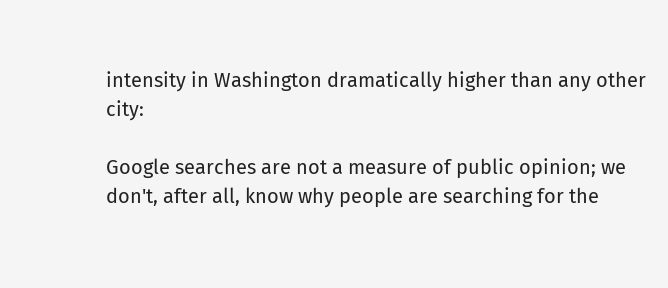intensity in Washington dramatically higher than any other city:

Google searches are not a measure of public opinion; we don't, after all, know why people are searching for the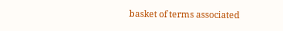basket of terms associated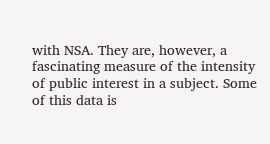with NSA. They are, however, a fascinating measure of the intensity of public interest in a subject. Some of this data is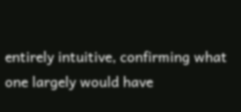entirely intuitive, confirming what one largely would have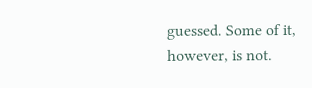guessed. Some of it, however, is not.